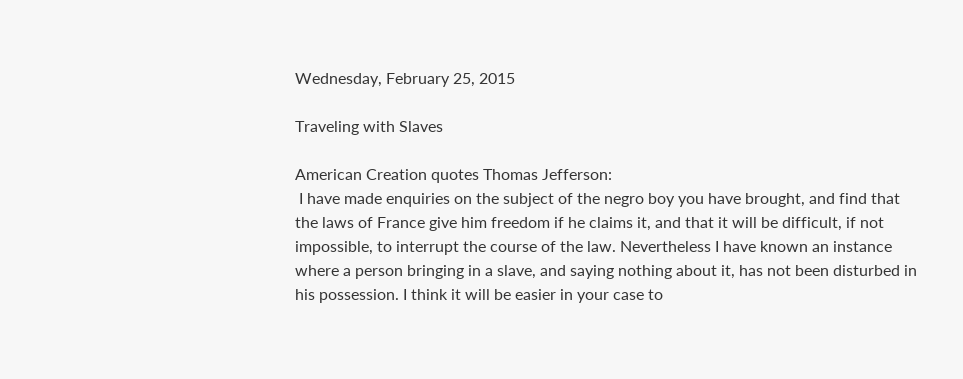Wednesday, February 25, 2015

Traveling with Slaves

American Creation quotes Thomas Jefferson:
 I have made enquiries on the subject of the negro boy you have brought, and find that the laws of France give him freedom if he claims it, and that it will be difficult, if not impossible, to interrupt the course of the law. Nevertheless I have known an instance where a person bringing in a slave, and saying nothing about it, has not been disturbed in his possession. I think it will be easier in your case to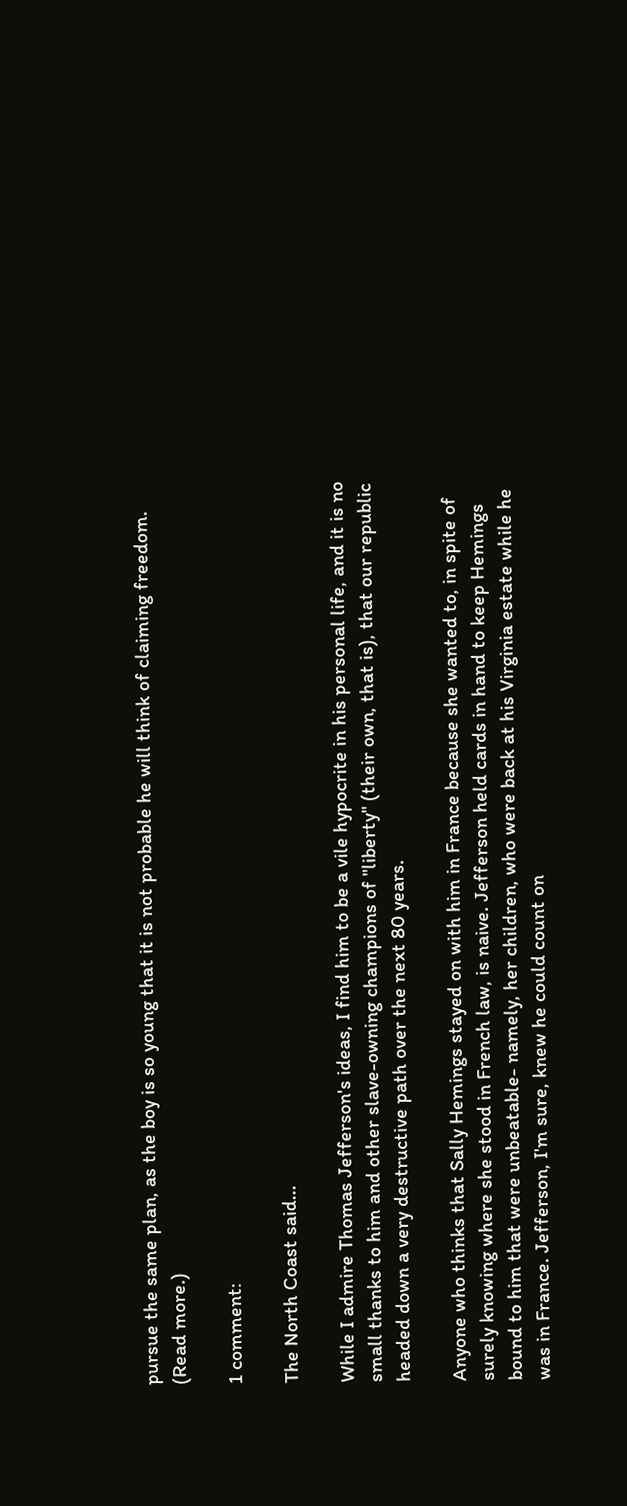pursue the same plan, as the boy is so young that it is not probable he will think of claiming freedom. (Read more.)

1 comment:

The North Coast said...

While I admire Thomas Jefferson's ideas, I find him to be a vile hypocrite in his personal life, and it is no small thanks to him and other slave-owning champions of "liberty" (their own, that is), that our republic headed down a very destructive path over the next 80 years.

Anyone who thinks that Sally Hemings stayed on with him in France because she wanted to, in spite of surely knowing where she stood in French law, is naive. Jefferson held cards in hand to keep Hemings bound to him that were unbeatable- namely, her children, who were back at his Virginia estate while he was in France. Jefferson, I'm sure, knew he could count on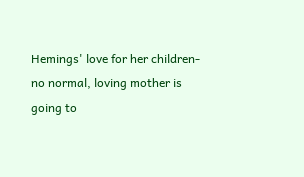Hemings' love for her children- no normal, loving mother is going to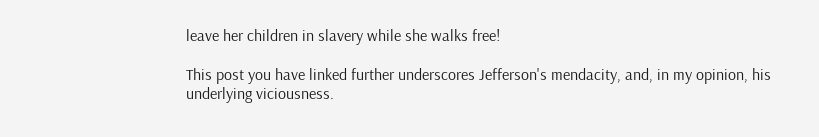leave her children in slavery while she walks free!

This post you have linked further underscores Jefferson's mendacity, and, in my opinion, his underlying viciousness.